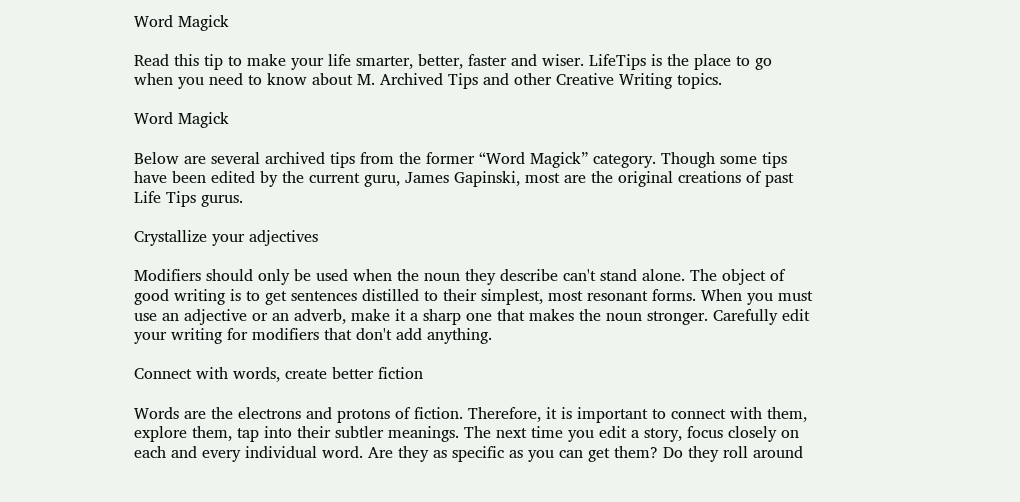Word Magick

Read this tip to make your life smarter, better, faster and wiser. LifeTips is the place to go when you need to know about M. Archived Tips and other Creative Writing topics.

Word Magick

Below are several archived tips from the former “Word Magick” category. Though some tips have been edited by the current guru, James Gapinski, most are the original creations of past Life Tips gurus.

Crystallize your adjectives

Modifiers should only be used when the noun they describe can't stand alone. The object of good writing is to get sentences distilled to their simplest, most resonant forms. When you must use an adjective or an adverb, make it a sharp one that makes the noun stronger. Carefully edit your writing for modifiers that don't add anything.

Connect with words, create better fiction

Words are the electrons and protons of fiction. Therefore, it is important to connect with them, explore them, tap into their subtler meanings. The next time you edit a story, focus closely on each and every individual word. Are they as specific as you can get them? Do they roll around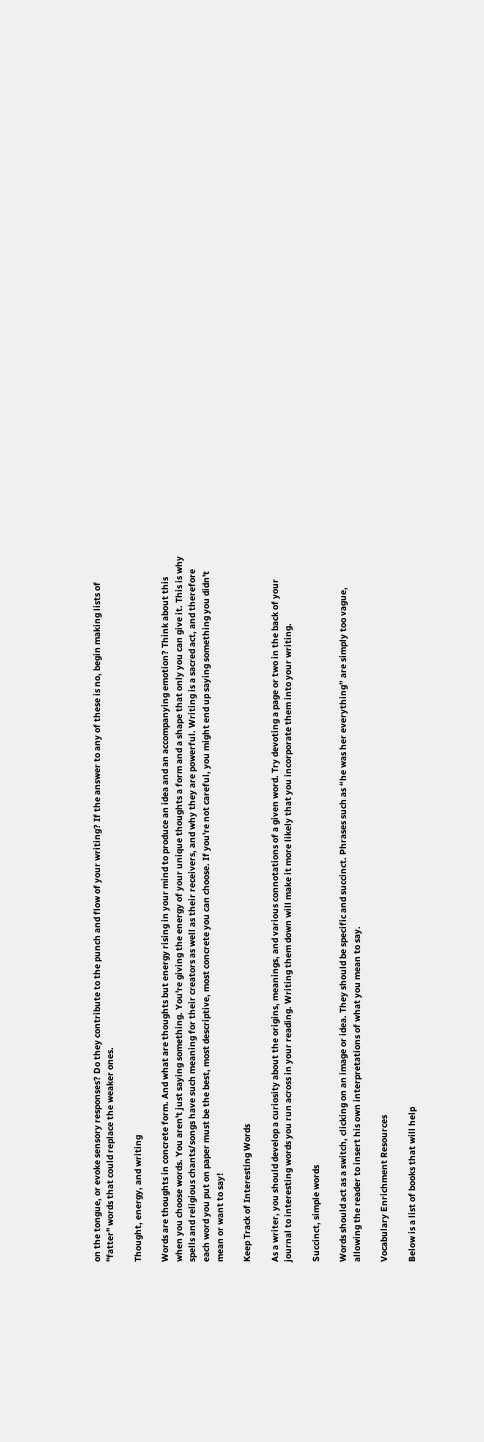on the tongue, or evoke sensory responses? Do they contribute to the punch and flow of your writing? If the answer to any of these is no, begin making lists of "fatter" words that could replace the weaker ones.

Thought, energy, and writing

Words are thoughts in concrete form. And what are thoughts but energy rising in your mind to produce an idea and an accompanying emotion? Think about this when you choose words. You aren't just saying something. You're giving the energy of your unique thoughts a form and a shape that only you can give it. This is why spells and religious chants/songs have such meaning for their creators as well as their receivers, and why they are powerful. Writing is a sacred act, and therefore each word you put on paper must be the best, most descriptive, most concrete you can choose. If you're not careful, you might end up saying something you didn't mean or want to say!

Keep Track of Interesting Words

As a writer, you should develop a curiosity about the origins, meanings, and various connotations of a given word. Try devoting a page or two in the back of your journal to interesting words you run across in your reading. Writing them down will make it more likely that you incorporate them into your writing.

Succinct, simple words

Words should act as a switch, clicking on an image or idea. They should be specific and succinct. Phrases such as “he was her everything” are simply too vague, allowing the reader to insert his own interpretations of what you mean to say.

Vocabulary Enrichment Resources

Below is a list of books that will help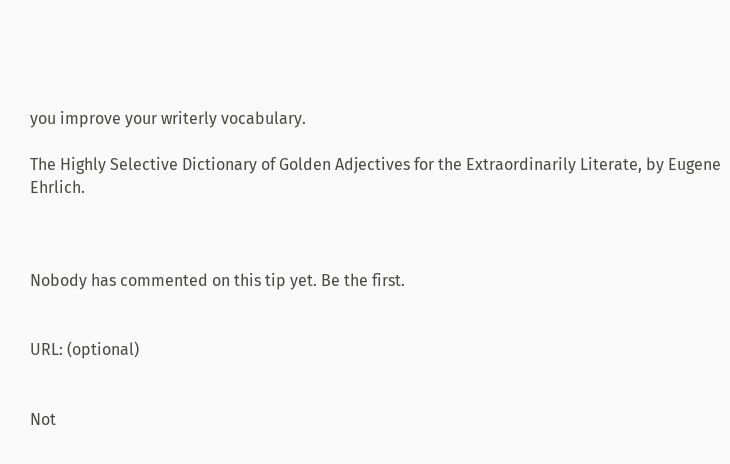you improve your writerly vocabulary.

The Highly Selective Dictionary of Golden Adjectives for the Extraordinarily Literate, by Eugene Ehrlich.



Nobody has commented on this tip yet. Be the first.


URL: (optional)


Not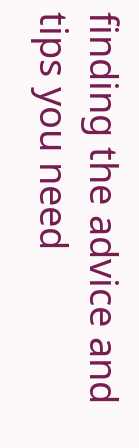finding the advice and tips you need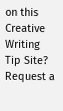on this Creative Writing Tip Site? Request a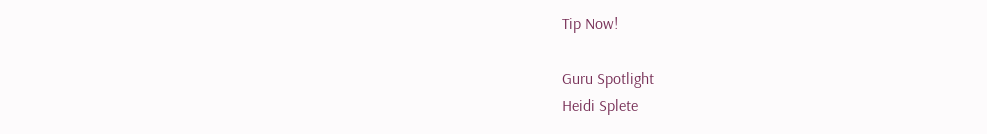Tip Now!

Guru Spotlight
Heidi Splete